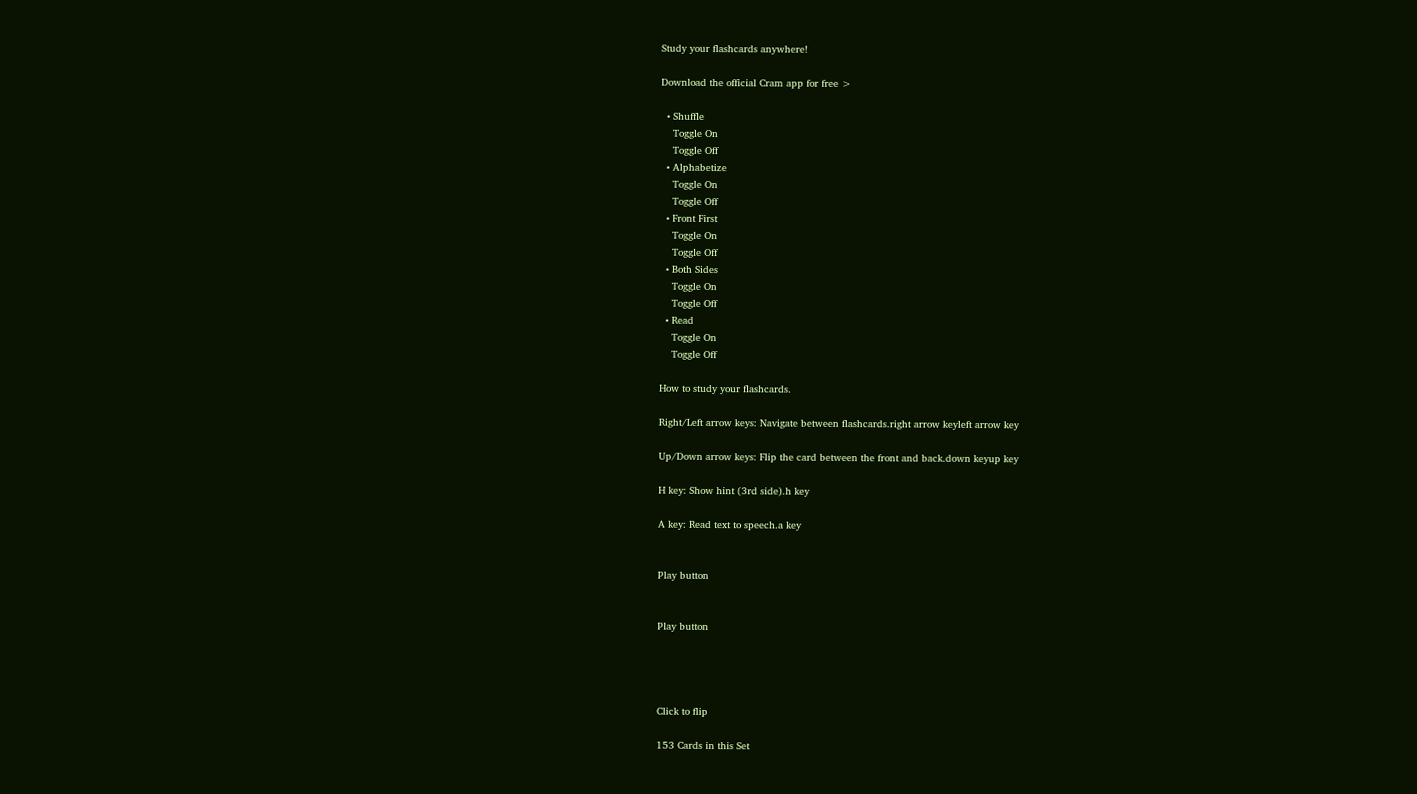Study your flashcards anywhere!

Download the official Cram app for free >

  • Shuffle
    Toggle On
    Toggle Off
  • Alphabetize
    Toggle On
    Toggle Off
  • Front First
    Toggle On
    Toggle Off
  • Both Sides
    Toggle On
    Toggle Off
  • Read
    Toggle On
    Toggle Off

How to study your flashcards.

Right/Left arrow keys: Navigate between flashcards.right arrow keyleft arrow key

Up/Down arrow keys: Flip the card between the front and back.down keyup key

H key: Show hint (3rd side).h key

A key: Read text to speech.a key


Play button


Play button




Click to flip

153 Cards in this Set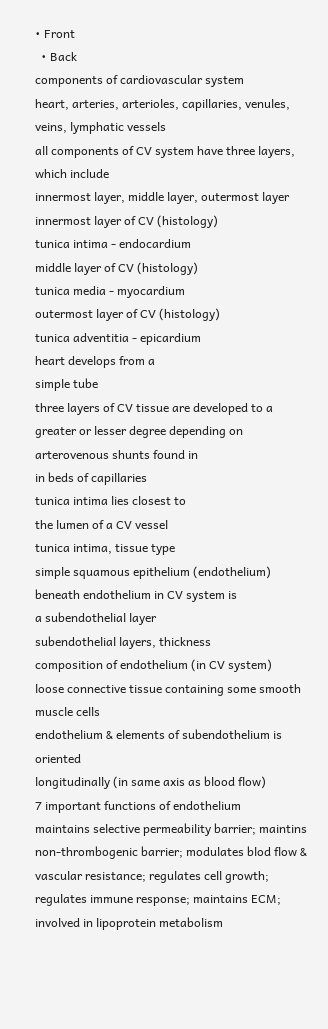• Front
  • Back
components of cardiovascular system
heart, arteries, arterioles, capillaries, venules, veins, lymphatic vessels
all components of CV system have three layers, which include
innermost layer, middle layer, outermost layer
innermost layer of CV (histology)
tunica intima - endocardium
middle layer of CV (histology)
tunica media - myocardium
outermost layer of CV (histology)
tunica adventitia - epicardium
heart develops from a
simple tube
three layers of CV tissue are developed to a greater or lesser degree depending on
arterovenous shunts found in
in beds of capillaries
tunica intima lies closest to
the lumen of a CV vessel
tunica intima, tissue type
simple squamous epithelium (endothelium)
beneath endothelium in CV system is
a subendothelial layer
subendothelial layers, thickness
composition of endothelium (in CV system)
loose connective tissue containing some smooth muscle cells
endothelium & elements of subendothelium is oriented
longitudinally (in same axis as blood flow)
7 important functions of endothelium
maintains selective permeability barrier; maintins non-thrombogenic barrier; modulates blod flow & vascular resistance; regulates cell growth; regulates immune response; maintains ECM; involved in lipoprotein metabolism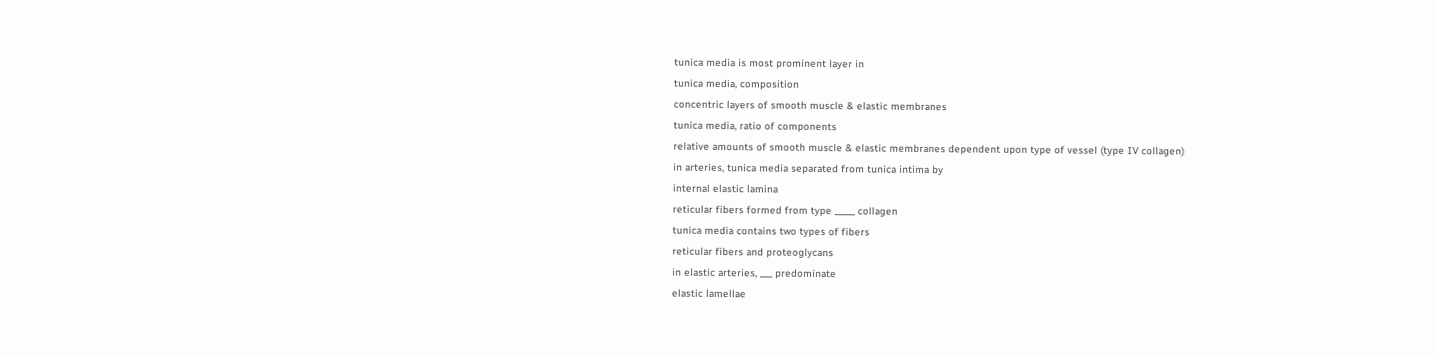tunica media is most prominent layer in
tunica media, composition
concentric layers of smooth muscle & elastic membranes
tunica media, ratio of components
relative amounts of smooth muscle & elastic membranes dependent upon type of vessel (type IV collagen)
in arteries, tunica media separated from tunica intima by
internal elastic lamina
reticular fibers formed from type _____ collagen
tunica media contains two types of fibers
reticular fibers and proteoglycans
in elastic arteries, ___ predominate
elastic lamellae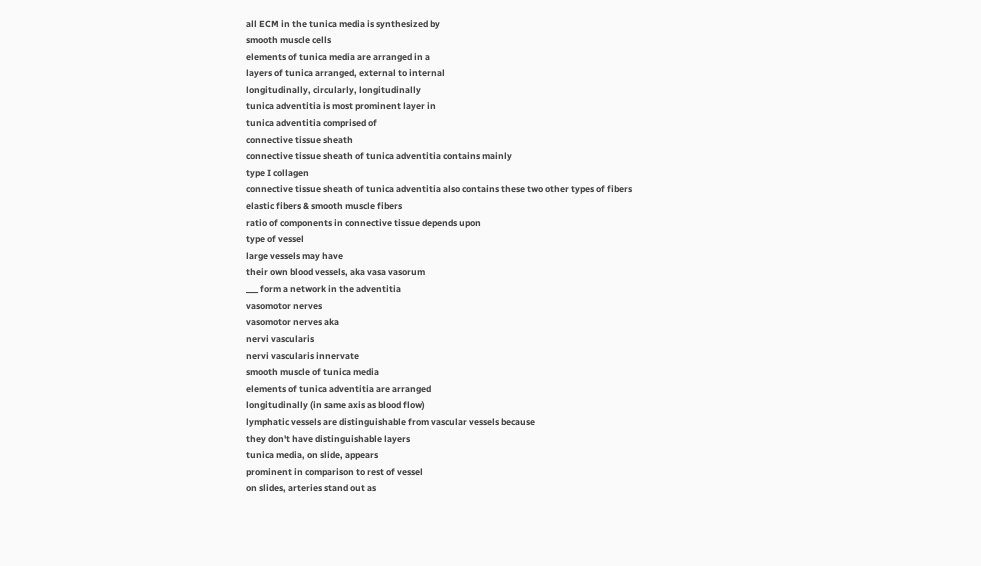all ECM in the tunica media is synthesized by
smooth muscle cells
elements of tunica media are arranged in a
layers of tunica arranged, external to internal
longitudinally, circularly, longitudinally
tunica adventitia is most prominent layer in
tunica adventitia comprised of
connective tissue sheath
connective tissue sheath of tunica adventitia contains mainly
type I collagen
connective tissue sheath of tunica adventitia also contains these two other types of fibers
elastic fibers & smooth muscle fibers
ratio of components in connective tissue depends upon
type of vessel
large vessels may have
their own blood vessels, aka vasa vasorum
___ form a network in the adventitia
vasomotor nerves
vasomotor nerves aka
nervi vascularis
nervi vascularis innervate
smooth muscle of tunica media
elements of tunica adventitia are arranged
longitudinally (in same axis as blood flow)
lymphatic vessels are distinguishable from vascular vessels because
they don't have distinguishable layers
tunica media, on slide, appears
prominent in comparison to rest of vessel
on slides, arteries stand out as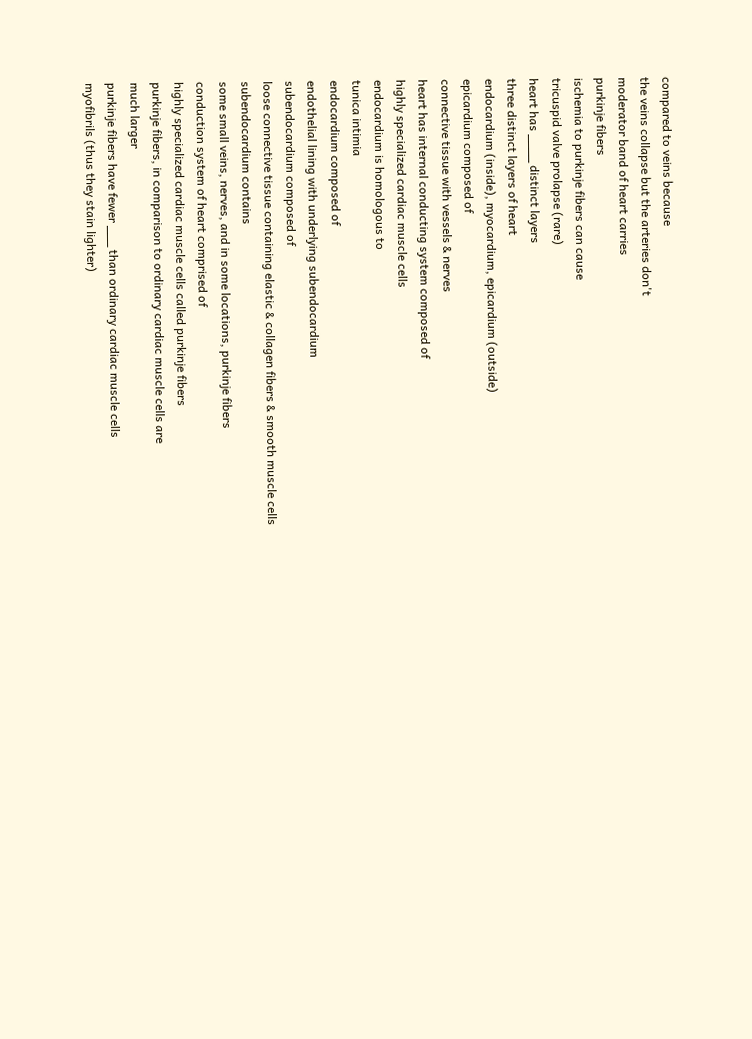compared to veins because
the veins collapse but the arteries don't
moderator band of heart carries
purkinje fibers
ischemia to purkinje fibers can cause
tricuspid valve prolapse (rare)
heart has ____ distinct layers
three distinct layers of heart
endocardium (inside), myocardium, epicardium (outside)
epicardium composed of
connective tissue with vessels & nerves
heart has internal conducting system composed of
highly specialized cardiac muscle cells
endocardium is homologous to
tunica intimia
endocardium composed of
endothelial lining with underlying subendocardium
subendocardium composed of
loose connective tissue containing elastic & collagen fibers & smooth muscle cells
subendocardium contains
some small veins, nerves, and in some locations, purkinje fibers
conduction system of heart comprised of
highly specialized cardiac muscle cells called purkinje fibers
purkinje fibers, in comparison to ordinary cardiac muscle cells are
much larger
purkinje fibers have fewer ___ than ordinary cardiac muscle cells
myofibrils (thus they stain lighter)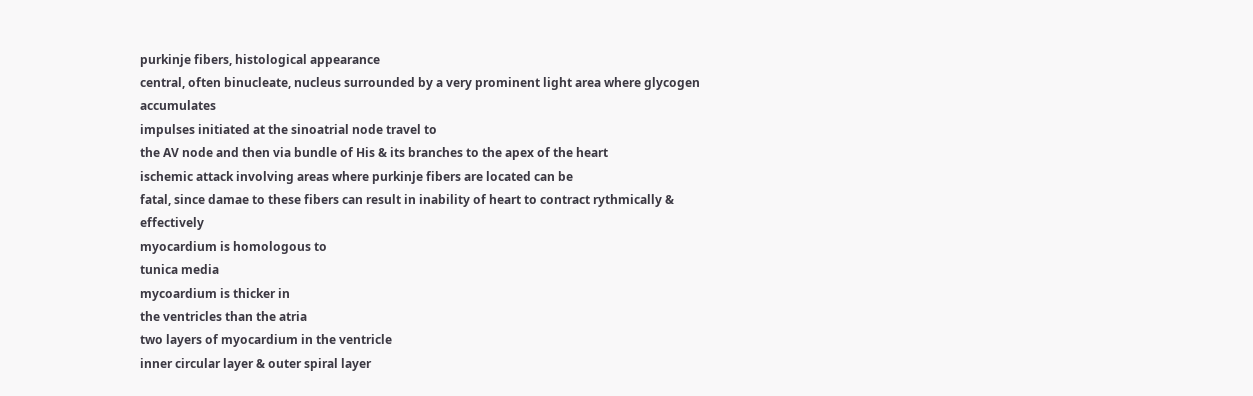purkinje fibers, histological appearance
central, often binucleate, nucleus surrounded by a very prominent light area where glycogen accumulates
impulses initiated at the sinoatrial node travel to
the AV node and then via bundle of His & its branches to the apex of the heart
ischemic attack involving areas where purkinje fibers are located can be
fatal, since damae to these fibers can result in inability of heart to contract rythmically & effectively
myocardium is homologous to
tunica media
mycoardium is thicker in
the ventricles than the atria
two layers of myocardium in the ventricle
inner circular layer & outer spiral layer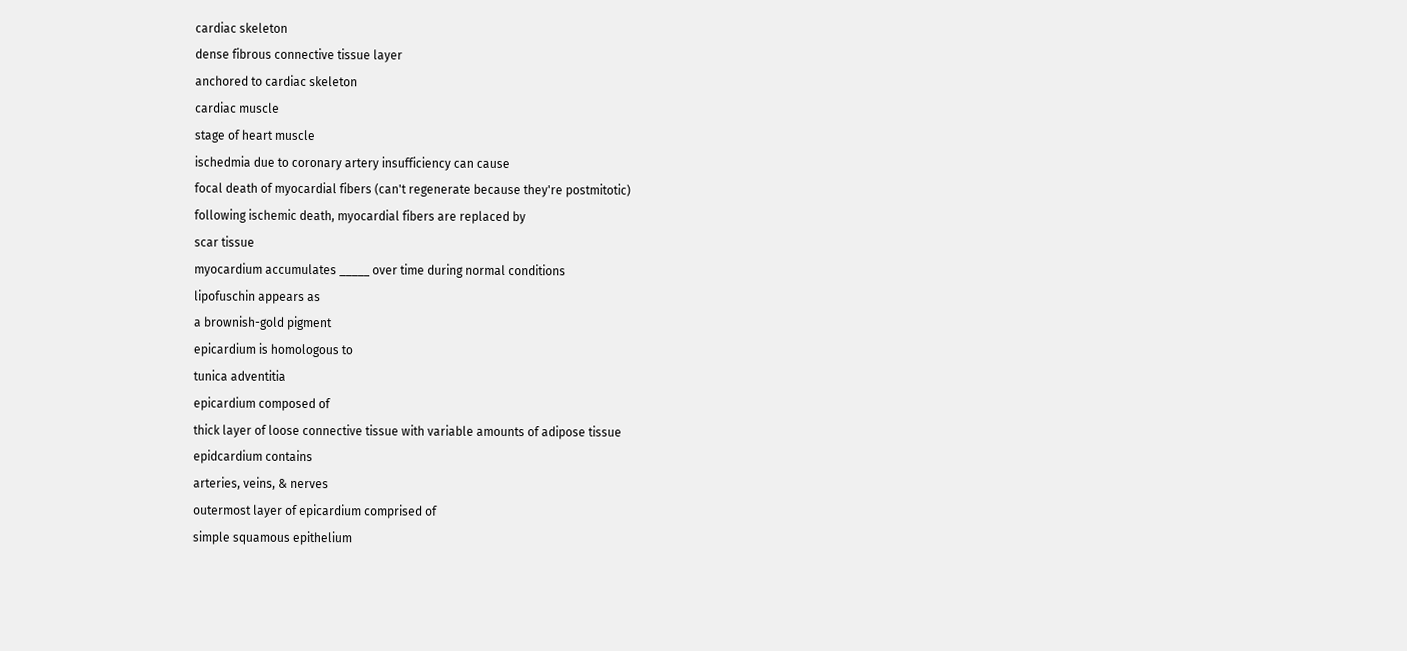cardiac skeleton
dense fibrous connective tissue layer
anchored to cardiac skeleton
cardiac muscle
stage of heart muscle
ischedmia due to coronary artery insufficiency can cause
focal death of myocardial fibers (can't regenerate because they're postmitotic)
following ischemic death, myocardial fibers are replaced by
scar tissue
myocardium accumulates _____ over time during normal conditions
lipofuschin appears as
a brownish-gold pigment
epicardium is homologous to
tunica adventitia
epicardium composed of
thick layer of loose connective tissue with variable amounts of adipose tissue
epidcardium contains
arteries, veins, & nerves
outermost layer of epicardium comprised of
simple squamous epithelium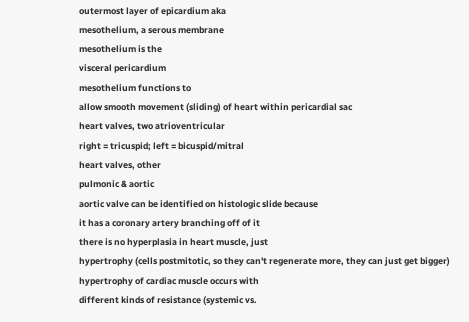outermost layer of epicardium aka
mesothelium, a serous membrane
mesothelium is the
visceral pericardium
mesothelium functions to
allow smooth movement (sliding) of heart within pericardial sac
heart valves, two atrioventricular
right = tricuspid; left = bicuspid/mitral
heart valves, other
pulmonic & aortic
aortic valve can be identified on histologic slide because
it has a coronary artery branching off of it
there is no hyperplasia in heart muscle, just
hypertrophy (cells postmitotic, so they can't regenerate more, they can just get bigger)
hypertrophy of cardiac muscle occurs with
different kinds of resistance (systemic vs.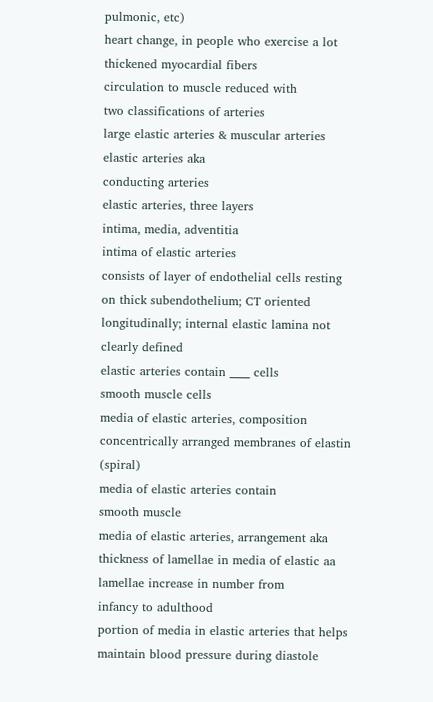pulmonic, etc)
heart change, in people who exercise a lot
thickened myocardial fibers
circulation to muscle reduced with
two classifications of arteries
large elastic arteries & muscular arteries
elastic arteries aka
conducting arteries
elastic arteries, three layers
intima, media, adventitia
intima of elastic arteries
consists of layer of endothelial cells resting on thick subendothelium; CT oriented longitudinally; internal elastic lamina not clearly defined
elastic arteries contain ____ cells
smooth muscle cells
media of elastic arteries, composition
concentrically arranged membranes of elastin (spiral)
media of elastic arteries contain
smooth muscle
media of elastic arteries, arrangement aka
thickness of lamellae in media of elastic aa
lamellae increase in number from
infancy to adulthood
portion of media in elastic arteries that helps maintain blood pressure during diastole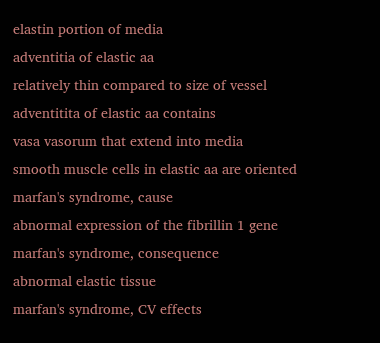elastin portion of media
adventitia of elastic aa
relatively thin compared to size of vessel
adventitita of elastic aa contains
vasa vasorum that extend into media
smooth muscle cells in elastic aa are oriented
marfan's syndrome, cause
abnormal expression of the fibrillin 1 gene
marfan's syndrome, consequence
abnormal elastic tissue
marfan's syndrome, CV effects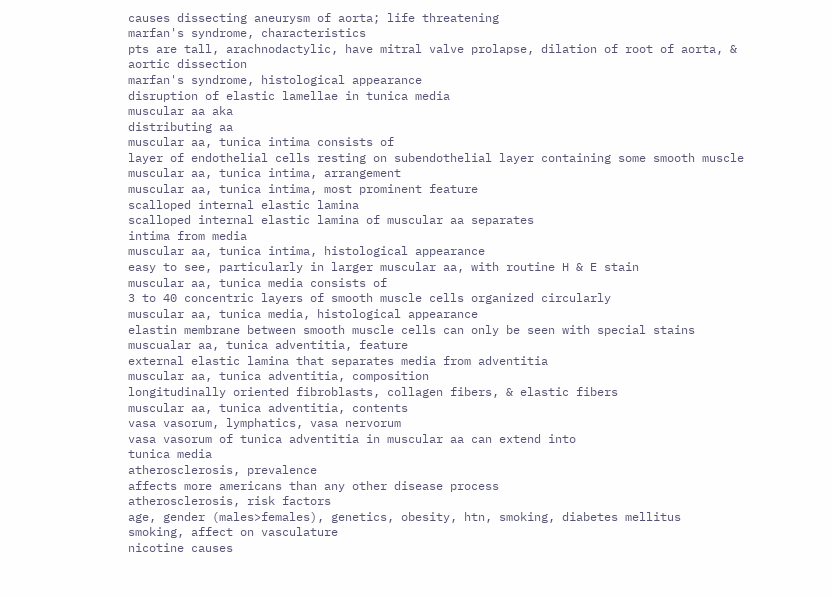causes dissecting aneurysm of aorta; life threatening
marfan's syndrome, characteristics
pts are tall, arachnodactylic, have mitral valve prolapse, dilation of root of aorta, & aortic dissection
marfan's syndrome, histological appearance
disruption of elastic lamellae in tunica media
muscular aa aka
distributing aa
muscular aa, tunica intima consists of
layer of endothelial cells resting on subendothelial layer containing some smooth muscle
muscular aa, tunica intima, arrangement
muscular aa, tunica intima, most prominent feature
scalloped internal elastic lamina
scalloped internal elastic lamina of muscular aa separates
intima from media
muscular aa, tunica intima, histological appearance
easy to see, particularly in larger muscular aa, with routine H & E stain
muscular aa, tunica media consists of
3 to 40 concentric layers of smooth muscle cells organized circularly
muscular aa, tunica media, histological appearance
elastin membrane between smooth muscle cells can only be seen with special stains
muscualar aa, tunica adventitia, feature
external elastic lamina that separates media from adventitia
muscular aa, tunica adventitia, composition
longitudinally oriented fibroblasts, collagen fibers, & elastic fibers
muscular aa, tunica adventitia, contents
vasa vasorum, lymphatics, vasa nervorum
vasa vasorum of tunica adventitia in muscular aa can extend into
tunica media
atherosclerosis, prevalence
affects more americans than any other disease process
atherosclerosis, risk factors
age, gender (males>females), genetics, obesity, htn, smoking, diabetes mellitus
smoking, affect on vasculature
nicotine causes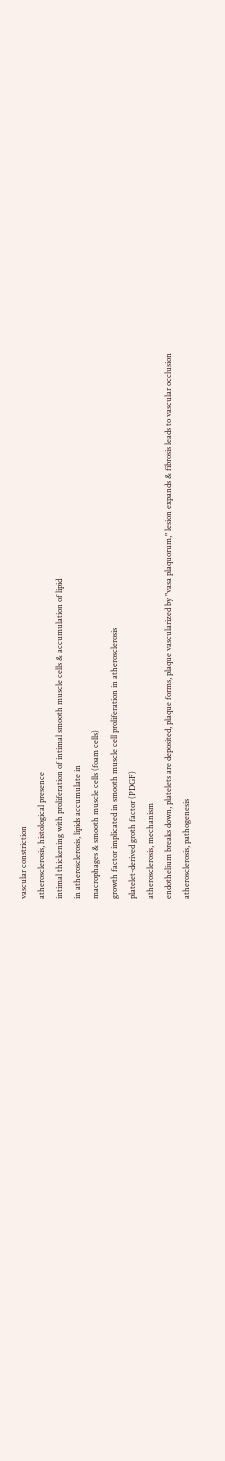vascular constriction
atherosclerosis, histological presence
intimal thickening with proliferation of intimal smooth muscle cells & accumulation of lipid
in atherosclerosis, lipids accumulate in
macrophages & smooth muscle cells (foam cells)
growth factor implicated in smooth muscle cell proliferation in atherosclerosis
platelet-derived groth factor (PDGF)
atherosclerosis, mechanism
endothelium breaks down, platelets are deposited, plaque forms, plaque vascularized by "vasa plaquorum," lesion expands & fibrosis leads to vascular occlusion
atherosclerosis, pathogenesis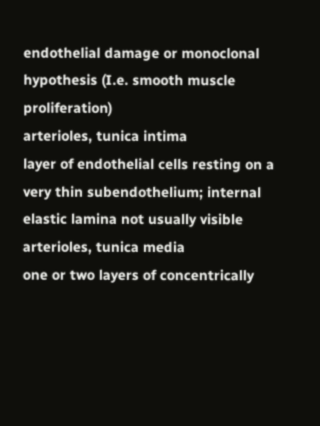endothelial damage or monoclonal hypothesis (I.e. smooth muscle proliferation)
arterioles, tunica intima
layer of endothelial cells resting on a very thin subendothelium; internal elastic lamina not usually visible
arterioles, tunica media
one or two layers of concentrically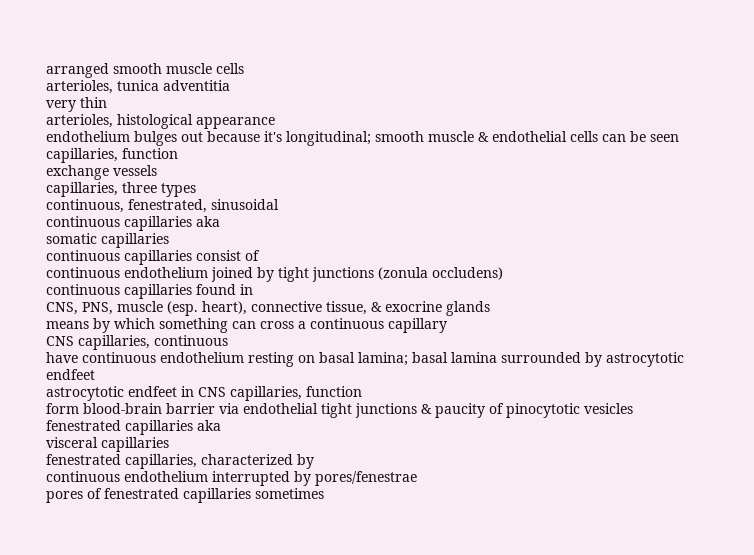arranged smooth muscle cells
arterioles, tunica adventitia
very thin
arterioles, histological appearance
endothelium bulges out because it's longitudinal; smooth muscle & endothelial cells can be seen
capillaries, function
exchange vessels
capillaries, three types
continuous, fenestrated, sinusoidal
continuous capillaries aka
somatic capillaries
continuous capillaries consist of
continuous endothelium joined by tight junctions (zonula occludens)
continuous capillaries found in
CNS, PNS, muscle (esp. heart), connective tissue, & exocrine glands
means by which something can cross a continuous capillary
CNS capillaries, continuous
have continuous endothelium resting on basal lamina; basal lamina surrounded by astrocytotic endfeet
astrocytotic endfeet in CNS capillaries, function
form blood-brain barrier via endothelial tight junctions & paucity of pinocytotic vesicles
fenestrated capillaries aka
visceral capillaries
fenestrated capillaries, characterized by
continuous endothelium interrupted by pores/fenestrae
pores of fenestrated capillaries sometimes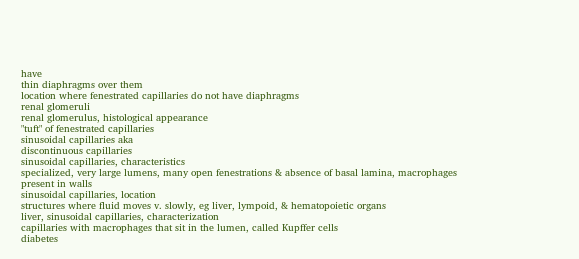have
thin diaphragms over them
location where fenestrated capillaries do not have diaphragms
renal glomeruli
renal glomerulus, histological appearance
"tuft" of fenestrated capillaries
sinusoidal capillaries aka
discontinuous capillaries
sinusoidal capillaries, characteristics
specialized, very large lumens, many open fenestrations & absence of basal lamina, macrophages present in walls
sinusoidal capillaries, location
structures where fluid moves v. slowly, eg liver, lympoid, & hematopoietic organs
liver, sinusoidal capillaries, characterization
capillaries with macrophages that sit in the lumen, called Kupffer cells
diabetes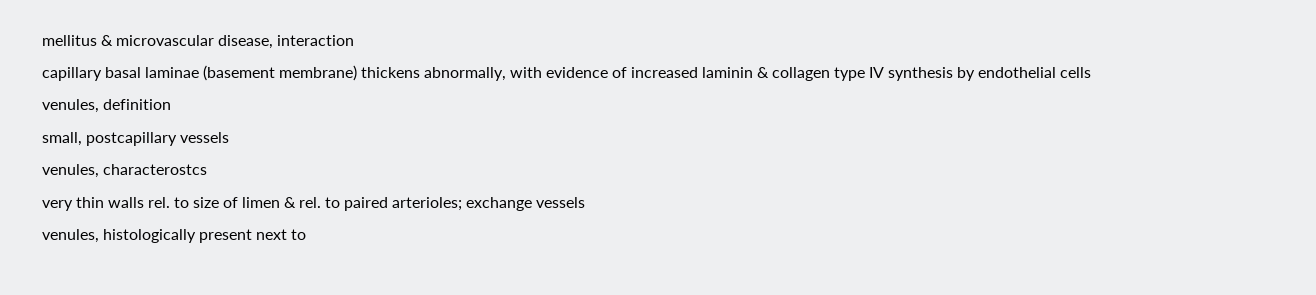mellitus & microvascular disease, interaction
capillary basal laminae (basement membrane) thickens abnormally, with evidence of increased laminin & collagen type IV synthesis by endothelial cells
venules, definition
small, postcapillary vessels
venules, characterostcs
very thin walls rel. to size of limen & rel. to paired arterioles; exchange vessels
venules, histologically present next to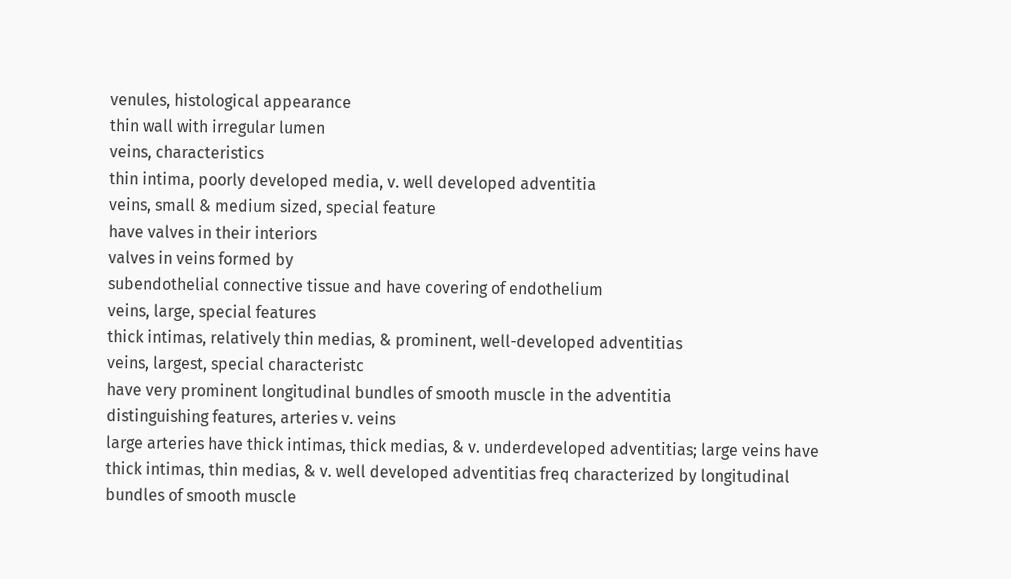venules, histological appearance
thin wall with irregular lumen
veins, characteristics
thin intima, poorly developed media, v. well developed adventitia
veins, small & medium sized, special feature
have valves in their interiors
valves in veins formed by
subendothelial connective tissue and have covering of endothelium
veins, large, special features
thick intimas, relatively thin medias, & prominent, well-developed adventitias
veins, largest, special characteristc
have very prominent longitudinal bundles of smooth muscle in the adventitia
distinguishing features, arteries v. veins
large arteries have thick intimas, thick medias, & v. underdeveloped adventitias; large veins have thick intimas, thin medias, & v. well developed adventitias freq characterized by longitudinal bundles of smooth muscle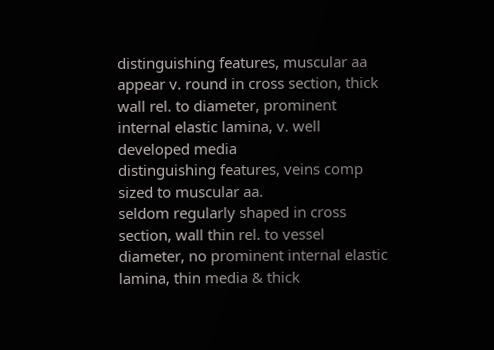distinguishing features, muscular aa
appear v. round in cross section, thick wall rel. to diameter, prominent internal elastic lamina, v. well developed media
distinguishing features, veins comp sized to muscular aa.
seldom regularly shaped in cross section, wall thin rel. to vessel diameter, no prominent internal elastic lamina, thin media & thick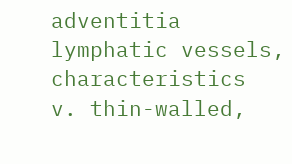adventitia
lymphatic vessels, characteristics
v. thin-walled,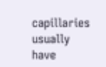capillaries usually have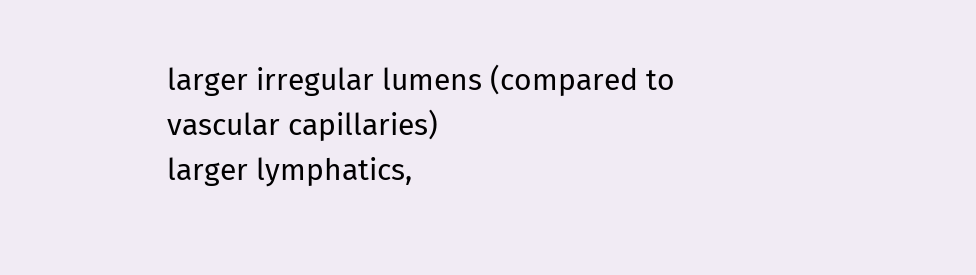larger irregular lumens (compared to vascular capillaries)
larger lymphatics,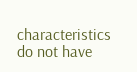characteristics
do not have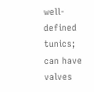well-defined tunics; can have valves